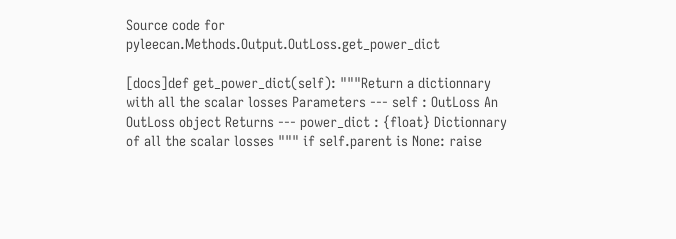Source code for pyleecan.Methods.Output.OutLoss.get_power_dict

[docs]def get_power_dict(self): """Return a dictionnary with all the scalar losses Parameters --- self : OutLoss An OutLoss object Returns --- power_dict : {float} Dictionnary of all the scalar losses """ if self.parent is None: raise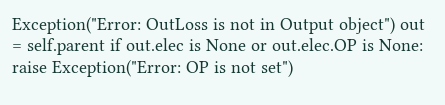Exception("Error: OutLoss is not in Output object") out = self.parent if out.elec is None or out.elec.OP is None: raise Exception("Error: OP is not set")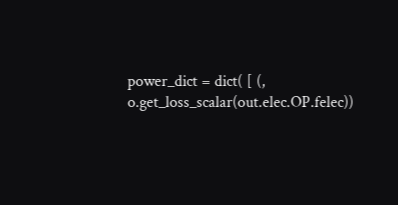power_dict = dict( [ (, o.get_loss_scalar(out.elec.OP.felec))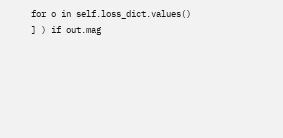for o in self.loss_dict.values() ] ) if out.mag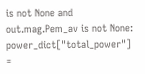is not None and out.mag.Pem_av is not None: power_dict["total_power"] =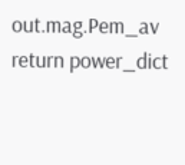out.mag.Pem_av return power_dict